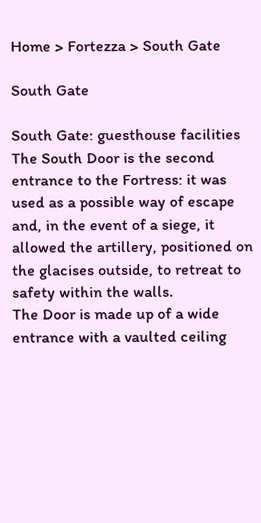Home > Fortezza > South Gate

South Gate

South Gate: guesthouse facilities
The South Door is the second entrance to the Fortress: it was used as a possible way of escape and, in the event of a siege, it allowed the artillery, positioned on the glacises outside, to retreat to safety within the walls.
The Door is made up of a wide entrance with a vaulted ceiling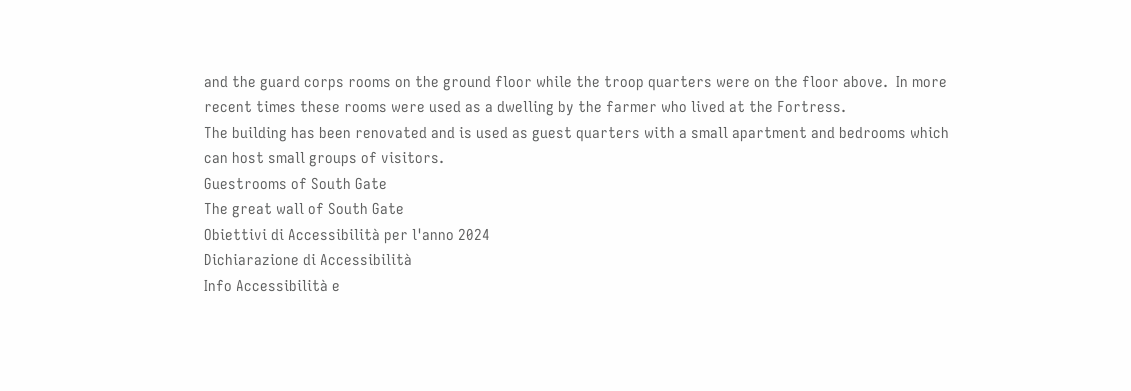and the guard corps rooms on the ground floor while the troop quarters were on the floor above.  In more recent times these rooms were used as a dwelling by the farmer who lived at the Fortress.
The building has been renovated and is used as guest quarters with a small apartment and bedrooms which can host small groups of visitors.
Guestrooms of South Gate
The great wall of South Gate
Obiettivi di Accessibilità per l'anno 2024
Dichiarazione di Accessibilità
Info Accessibilità e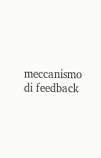meccanismo di feedback